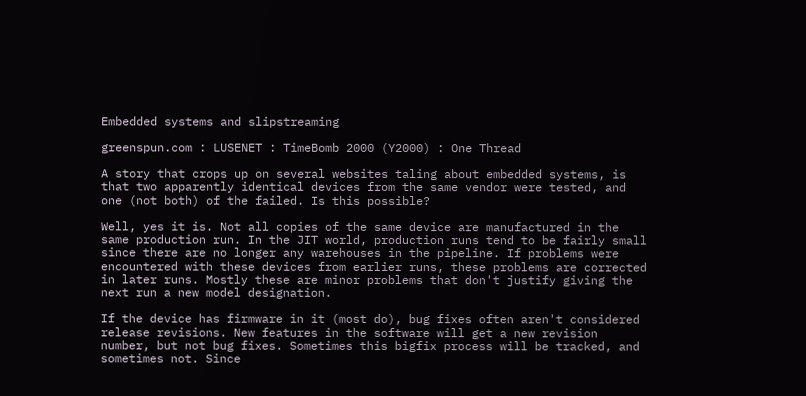Embedded systems and slipstreaming

greenspun.com : LUSENET : TimeBomb 2000 (Y2000) : One Thread

A story that crops up on several websites taling about embedded systems, is that two apparently identical devices from the same vendor were tested, and one (not both) of the failed. Is this possible?

Well, yes it is. Not all copies of the same device are manufactured in the same production run. In the JIT world, production runs tend to be fairly small since there are no longer any warehouses in the pipeline. If problems were encountered with these devices from earlier runs, these problems are corrected in later runs. Mostly these are minor problems that don't justify giving the next run a new model designation.

If the device has firmware in it (most do), bug fixes often aren't considered release revisions. New features in the software will get a new revision number, but not bug fixes. Sometimes this bigfix process will be tracked, and sometimes not. Since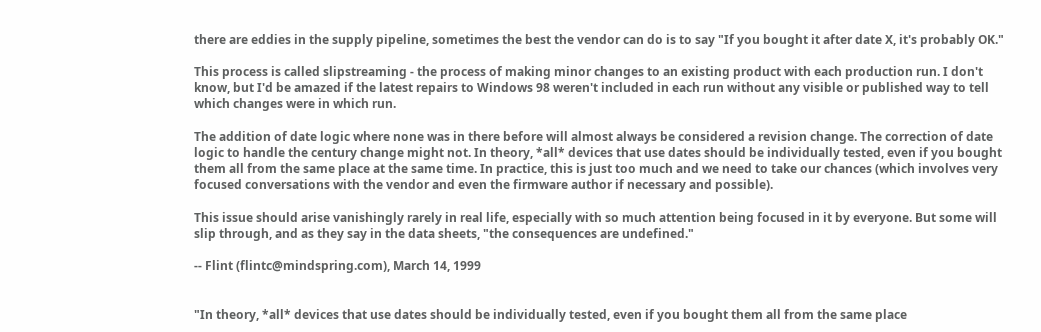there are eddies in the supply pipeline, sometimes the best the vendor can do is to say "If you bought it after date X, it's probably OK."

This process is called slipstreaming - the process of making minor changes to an existing product with each production run. I don't know, but I'd be amazed if the latest repairs to Windows 98 weren't included in each run without any visible or published way to tell which changes were in which run.

The addition of date logic where none was in there before will almost always be considered a revision change. The correction of date logic to handle the century change might not. In theory, *all* devices that use dates should be individually tested, even if you bought them all from the same place at the same time. In practice, this is just too much and we need to take our chances (which involves very focused conversations with the vendor and even the firmware author if necessary and possible).

This issue should arise vanishingly rarely in real life, especially with so much attention being focused in it by everyone. But some will slip through, and as they say in the data sheets, "the consequences are undefined."

-- Flint (flintc@mindspring.com), March 14, 1999


"In theory, *all* devices that use dates should be individually tested, even if you bought them all from the same place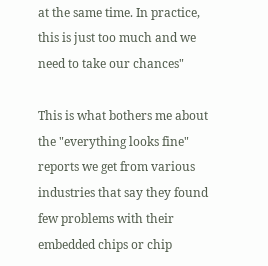at the same time. In practice, this is just too much and we need to take our chances"

This is what bothers me about the "everything looks fine" reports we get from various industries that say they found few problems with their embedded chips or chip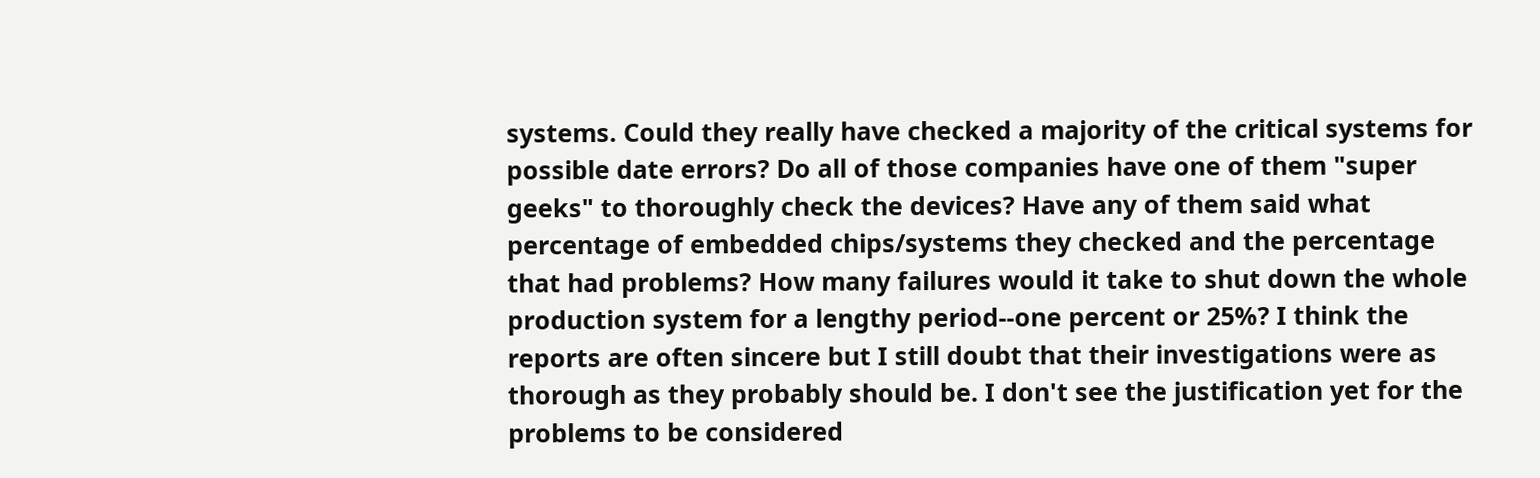systems. Could they really have checked a majority of the critical systems for possible date errors? Do all of those companies have one of them "super geeks" to thoroughly check the devices? Have any of them said what percentage of embedded chips/systems they checked and the percentage that had problems? How many failures would it take to shut down the whole production system for a lengthy period--one percent or 25%? I think the reports are often sincere but I still doubt that their investigations were as thorough as they probably should be. I don't see the justification yet for the problems to be considered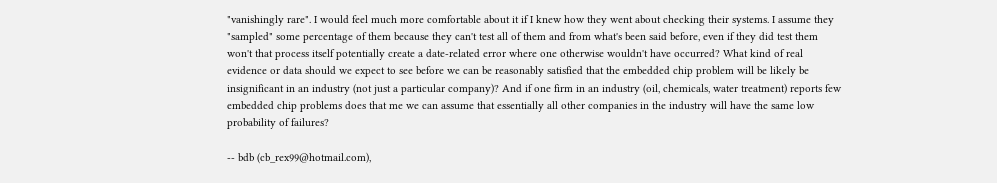"vanishingly rare". I would feel much more comfortable about it if I knew how they went about checking their systems. I assume they "sampled" some percentage of them because they can't test all of them and from what's been said before, even if they did test them won't that process itself potentially create a date-related error where one otherwise wouldn't have occurred? What kind of real evidence or data should we expect to see before we can be reasonably satisfied that the embedded chip problem will be likely be insignificant in an industry (not just a particular company)? And if one firm in an industry (oil, chemicals, water treatment) reports few embedded chip problems does that me we can assume that essentially all other companies in the industry will have the same low probability of failures?

-- bdb (cb_rex99@hotmail.com),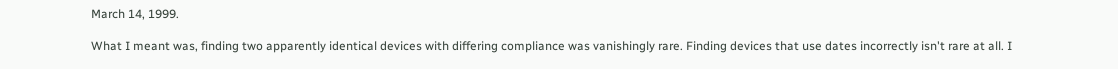March 14, 1999.

What I meant was, finding two apparently identical devices with differing compliance was vanishingly rare. Finding devices that use dates incorrectly isn't rare at all. I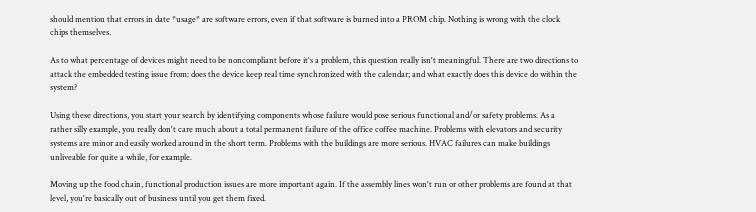should mention that errors in date *usage* are software errors, even if that software is burned into a PROM chip. Nothing is wrong with the clock chips themselves.

As to what percentage of devices might need to be noncompliant before it's a problem, this question really isn't meaningful. There are two directions to attack the embedded testing issue from: does the device keep real time synchronized with the calendar; and what exactly does this device do within the system?

Using these directions, you start your search by identifying components whose failure would pose serious functional and/or safety problems. As a rather silly example, you really don't care much about a total permanent failure of the office coffee machine. Problems with elevators and security systems are minor and easily worked around in the short term. Problems with the buildings are more serious. HVAC failures can make buildings unliveable for quite a while, for example.

Moving up the food chain, functional production issues are more important again. If the assembly lines won't run or other problems are found at that level, you're basically out of business until you get them fixed.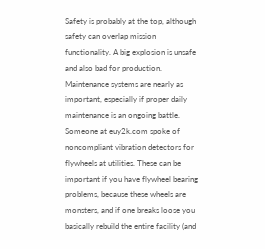Safety is probably at the top, although safety can overlap mission functionality. A big explosion is unsafe and also bad for production. Maintenance systems are nearly as important, especially if proper daily maintenance is an ongoing battle. Someone at euy2k.com spoke of noncompliant vibration detectors for flywheels at utilities. These can be important if you have flywheel bearing problems, because these wheels are monsters, and if one breaks loose you basically rebuild the entire facility (and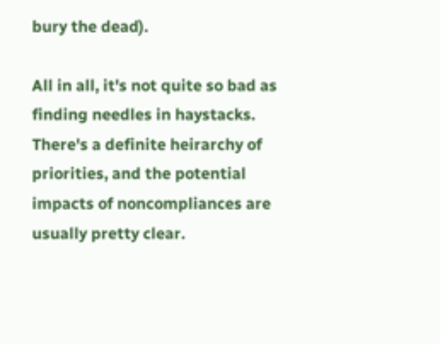bury the dead).

All in all, it's not quite so bad as finding needles in haystacks. There's a definite heirarchy of priorities, and the potential impacts of noncompliances are usually pretty clear.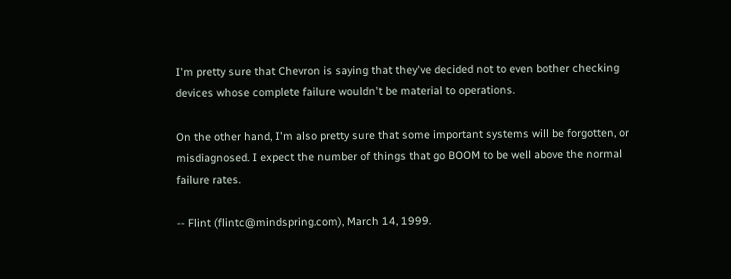I'm pretty sure that Chevron is saying that they've decided not to even bother checking devices whose complete failure wouldn't be material to operations.

On the other hand, I'm also pretty sure that some important systems will be forgotten, or misdiagnosed. I expect the number of things that go BOOM to be well above the normal failure rates.

-- Flint (flintc@mindspring.com), March 14, 1999.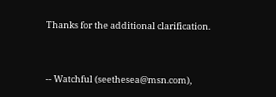Thanks for the additional clarification.


-- Watchful (seethesea@msn.com),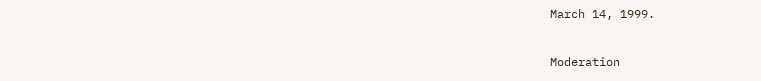March 14, 1999.

Moderation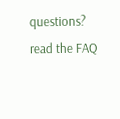questions? read the FAQ